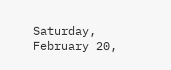Saturday, February 20,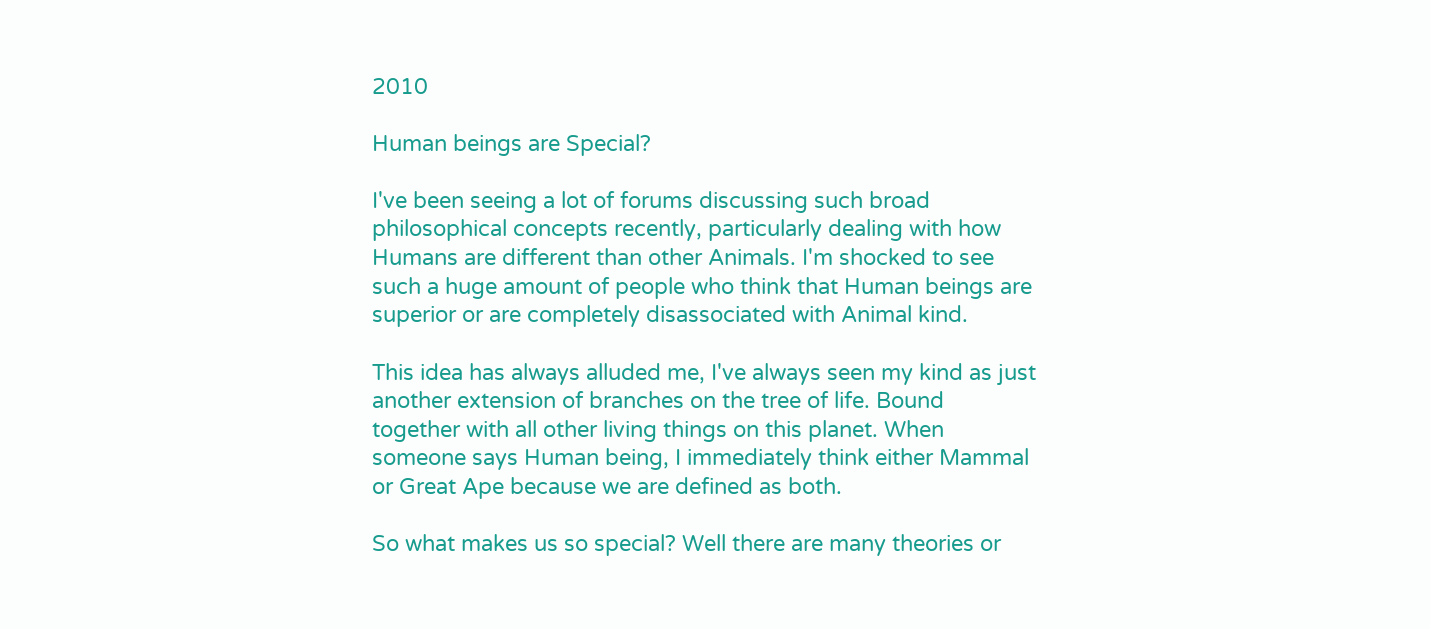2010

Human beings are Special?

I've been seeing a lot of forums discussing such broad philosophical concepts recently, particularly dealing with how Humans are different than other Animals. I'm shocked to see such a huge amount of people who think that Human beings are superior or are completely disassociated with Animal kind.

This idea has always alluded me, I've always seen my kind as just another extension of branches on the tree of life. Bound together with all other living things on this planet. When someone says Human being, I immediately think either Mammal or Great Ape because we are defined as both.

So what makes us so special? Well there are many theories or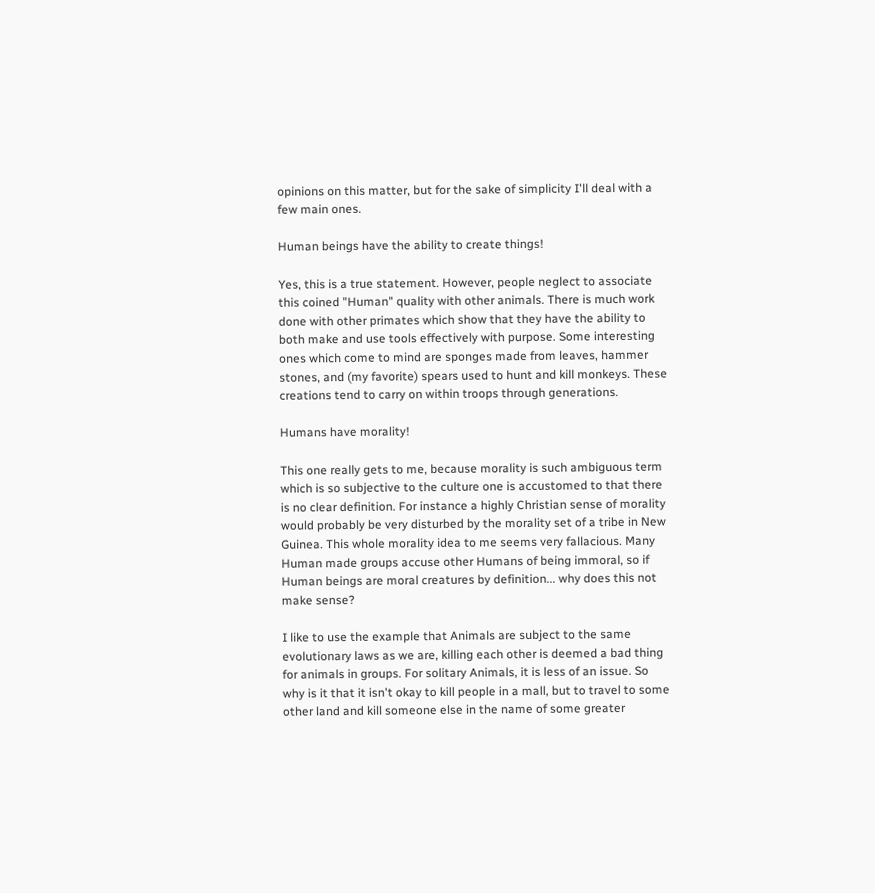opinions on this matter, but for the sake of simplicity I'll deal with a few main ones.

Human beings have the ability to create things!

Yes, this is a true statement. However, people neglect to associate this coined "Human" quality with other animals. There is much work done with other primates which show that they have the ability to both make and use tools effectively with purpose. Some interesting ones which come to mind are sponges made from leaves, hammer stones, and (my favorite) spears used to hunt and kill monkeys. These creations tend to carry on within troops through generations.

Humans have morality!

This one really gets to me, because morality is such ambiguous term which is so subjective to the culture one is accustomed to that there is no clear definition. For instance a highly Christian sense of morality would probably be very disturbed by the morality set of a tribe in New Guinea. This whole morality idea to me seems very fallacious. Many Human made groups accuse other Humans of being immoral, so if Human beings are moral creatures by definition... why does this not make sense?

I like to use the example that Animals are subject to the same evolutionary laws as we are, killing each other is deemed a bad thing for animals in groups. For solitary Animals, it is less of an issue. So why is it that it isn't okay to kill people in a mall, but to travel to some other land and kill someone else in the name of some greater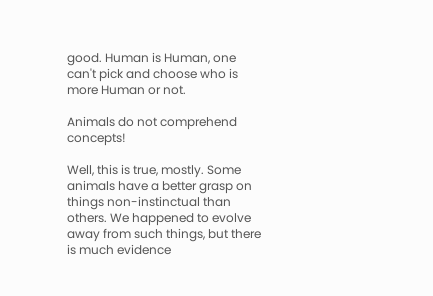good. Human is Human, one can't pick and choose who is more Human or not.

Animals do not comprehend concepts!

Well, this is true, mostly. Some animals have a better grasp on things non-instinctual than others. We happened to evolve away from such things, but there is much evidence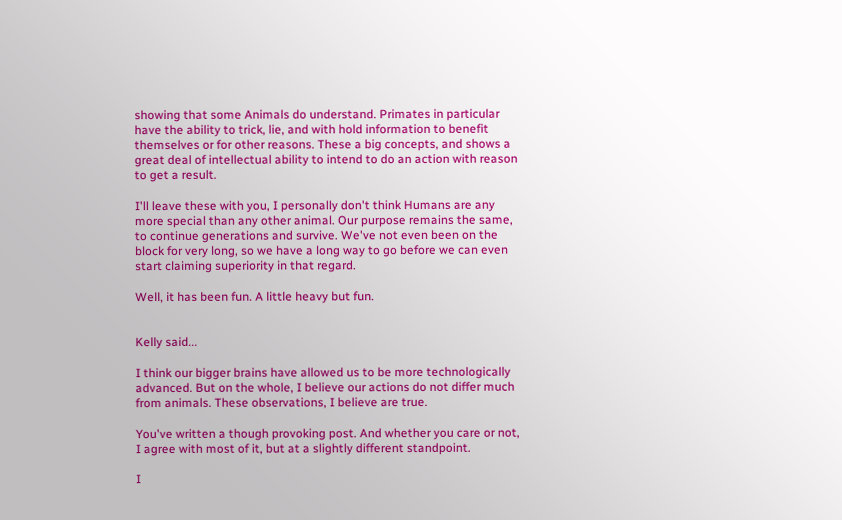showing that some Animals do understand. Primates in particular have the ability to trick, lie, and with hold information to benefit themselves or for other reasons. These a big concepts, and shows a great deal of intellectual ability to intend to do an action with reason to get a result.

I'll leave these with you, I personally don't think Humans are any more special than any other animal. Our purpose remains the same, to continue generations and survive. We've not even been on the block for very long, so we have a long way to go before we can even start claiming superiority in that regard.

Well, it has been fun. A little heavy but fun.


Kelly said...

I think our bigger brains have allowed us to be more technologically advanced. But on the whole, I believe our actions do not differ much from animals. These observations, I believe are true.

You've written a though provoking post. And whether you care or not, I agree with most of it, but at a slightly different standpoint.

I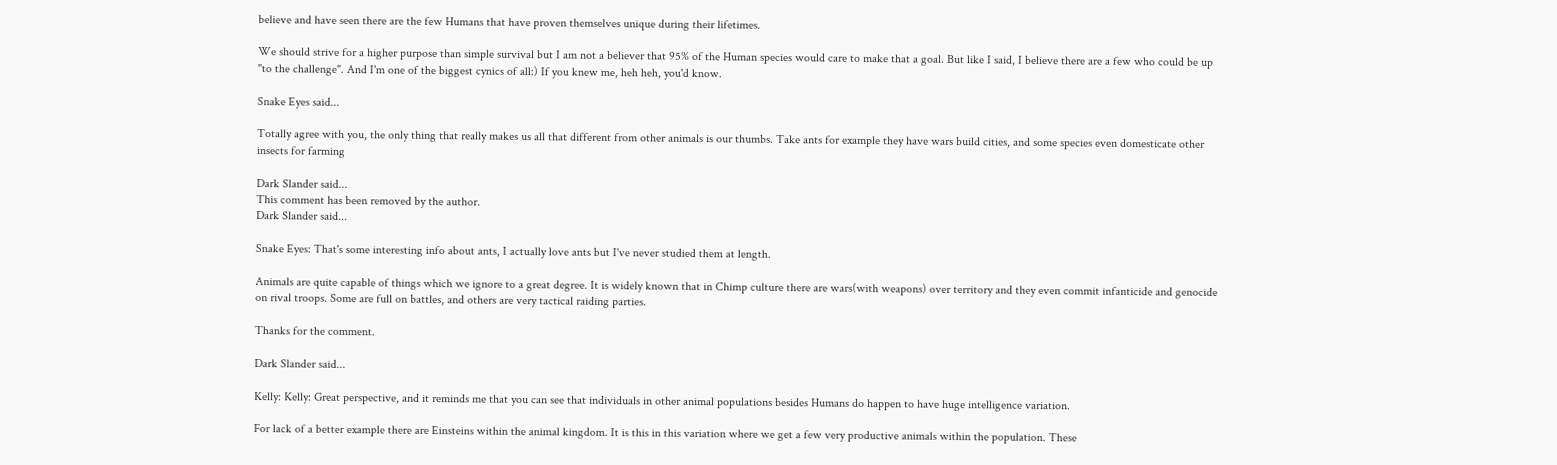believe and have seen there are the few Humans that have proven themselves unique during their lifetimes.

We should strive for a higher purpose than simple survival but I am not a believer that 95% of the Human species would care to make that a goal. But like I said, I believe there are a few who could be up "to the challenge". And I'm one of the biggest cynics of all:) If you knew me, heh heh, you'd know.

Snake Eyes said...

Totally agree with you, the only thing that really makes us all that different from other animals is our thumbs. Take ants for example they have wars build cities, and some species even domesticate other insects for farming

Dark Slander said...
This comment has been removed by the author.
Dark Slander said...

Snake Eyes: That's some interesting info about ants, I actually love ants but I've never studied them at length.

Animals are quite capable of things which we ignore to a great degree. It is widely known that in Chimp culture there are wars(with weapons) over territory and they even commit infanticide and genocide on rival troops. Some are full on battles, and others are very tactical raiding parties.

Thanks for the comment.

Dark Slander said...

Kelly: Kelly: Great perspective, and it reminds me that you can see that individuals in other animal populations besides Humans do happen to have huge intelligence variation.

For lack of a better example there are Einsteins within the animal kingdom. It is this in this variation where we get a few very productive animals within the population. These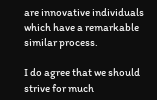are innovative individuals which have a remarkable similar process.

I do agree that we should strive for much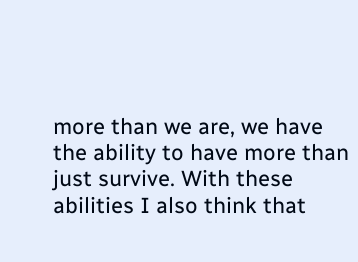more than we are, we have the ability to have more than just survive. With these abilities I also think that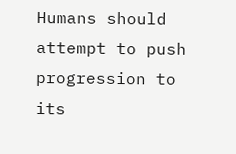Humans should attempt to push progression to its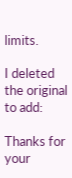limits.

I deleted the original to add:

Thanks for your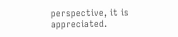perspective, it is appreciated.